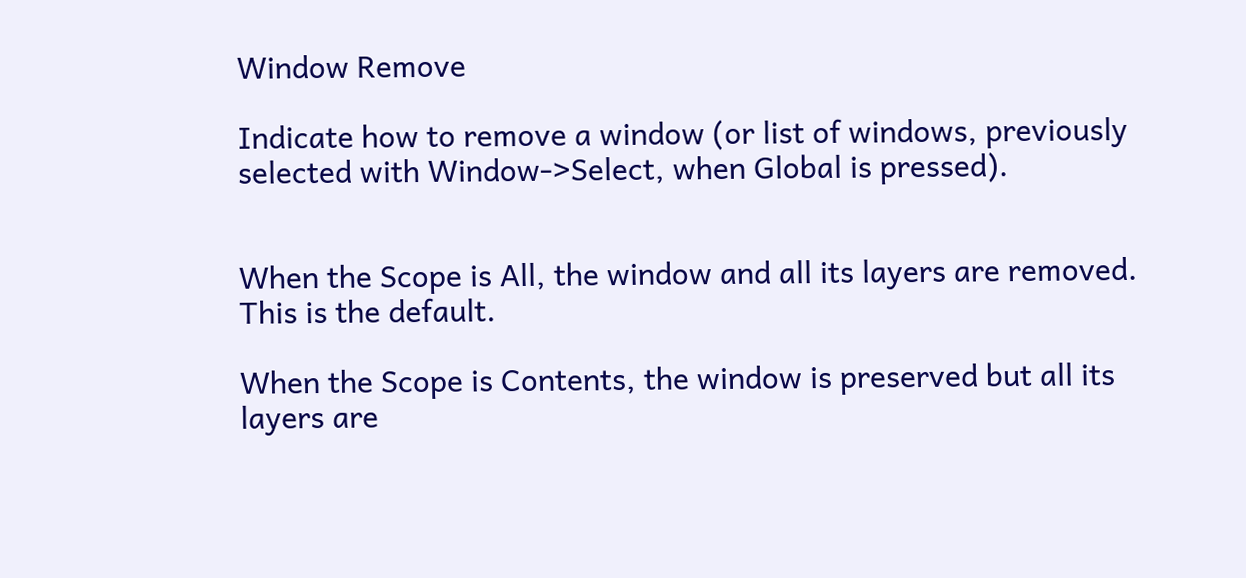Window Remove

Indicate how to remove a window (or list of windows, previously selected with Window->Select, when Global is pressed).


When the Scope is All, the window and all its layers are removed. This is the default.

When the Scope is Contents, the window is preserved but all its layers are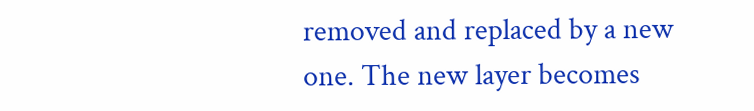removed and replaced by a new one. The new layer becomes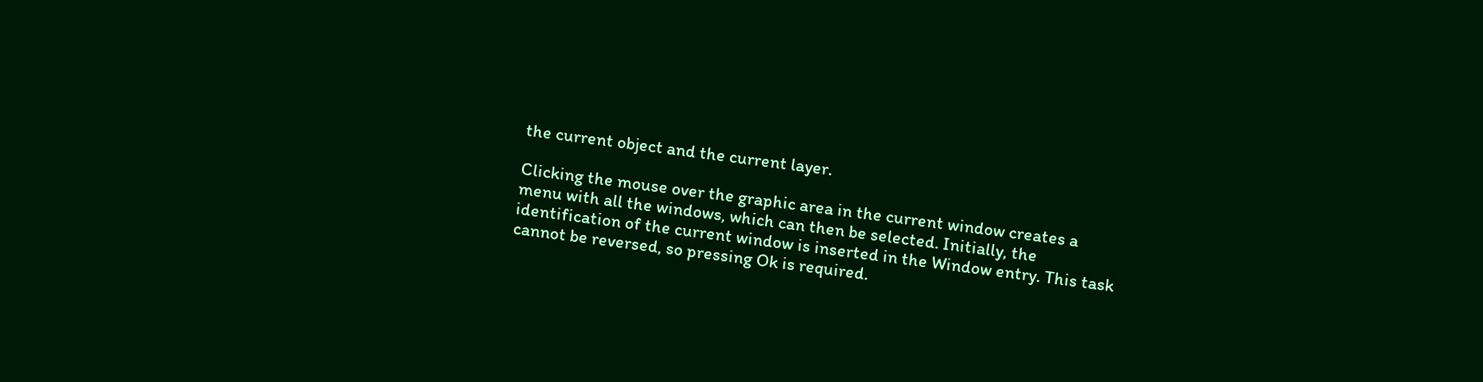the current object and the current layer.

Clicking the mouse over the graphic area in the current window creates a menu with all the windows, which can then be selected. Initially, the identification of the current window is inserted in the Window entry. This task cannot be reversed, so pressing Ok is required.